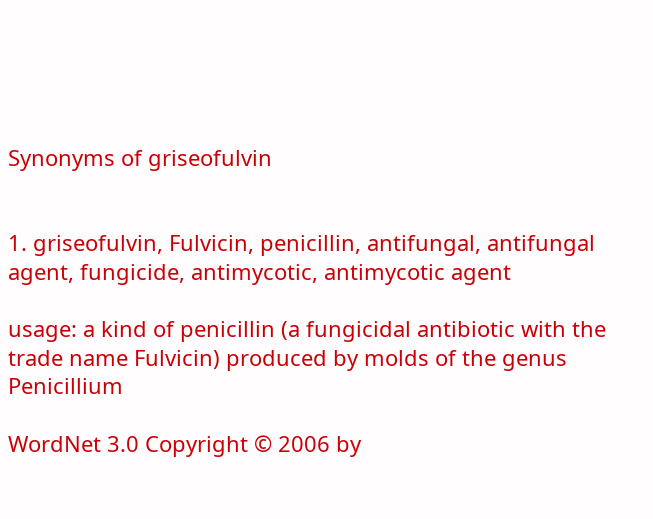Synonyms of griseofulvin


1. griseofulvin, Fulvicin, penicillin, antifungal, antifungal agent, fungicide, antimycotic, antimycotic agent

usage: a kind of penicillin (a fungicidal antibiotic with the trade name Fulvicin) produced by molds of the genus Penicillium

WordNet 3.0 Copyright © 2006 by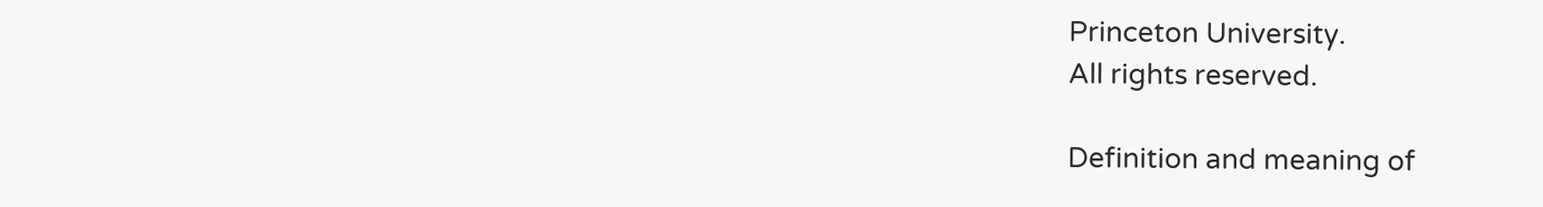Princeton University.
All rights reserved.

Definition and meaning of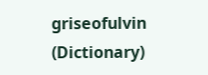griseofulvin (Dictionary)